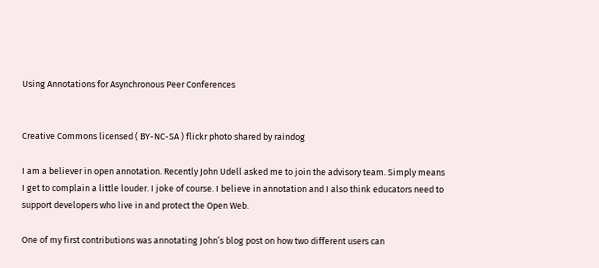Using Annotations for Asynchronous Peer Conferences


Creative Commons licensed ( BY-NC-SA ) flickr photo shared by raindog

I am a believer in open annotation. Recently John Udell asked me to join the advisory team. Simply means I get to complain a little louder. I joke of course. I believe in annotation and I also think educators need to support developers who live in and protect the Open Web.

One of my first contributions was annotating John’s blog post on how two different users can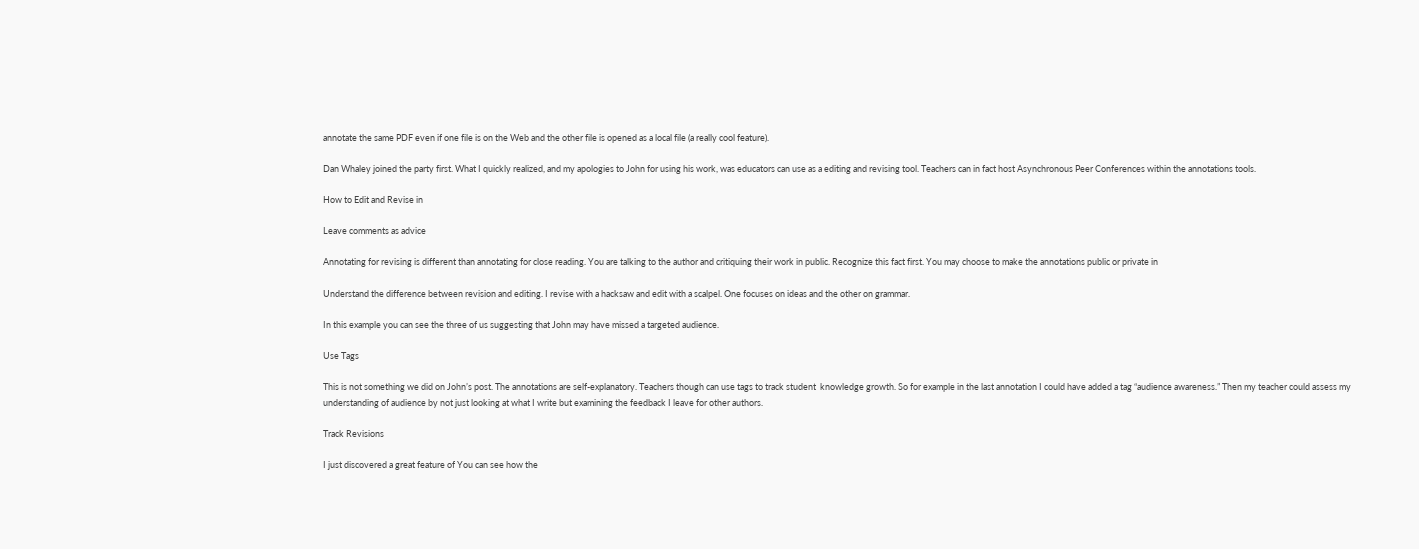annotate the same PDF even if one file is on the Web and the other file is opened as a local file (a really cool feature).

Dan Whaley joined the party first. What I quickly realized, and my apologies to John for using his work, was educators can use as a editing and revising tool. Teachers can in fact host Asynchronous Peer Conferences within the annotations tools.

How to Edit and Revise in

Leave comments as advice

Annotating for revising is different than annotating for close reading. You are talking to the author and critiquing their work in public. Recognize this fact first. You may choose to make the annotations public or private in

Understand the difference between revision and editing. I revise with a hacksaw and edit with a scalpel. One focuses on ideas and the other on grammar.

In this example you can see the three of us suggesting that John may have missed a targeted audience.

Use Tags

This is not something we did on John’s post. The annotations are self-explanatory. Teachers though can use tags to track student  knowledge growth. So for example in the last annotation I could have added a tag “audience awareness.” Then my teacher could assess my understanding of audience by not just looking at what I write but examining the feedback I leave for other authors.

Track Revisions

I just discovered a great feature of You can see how the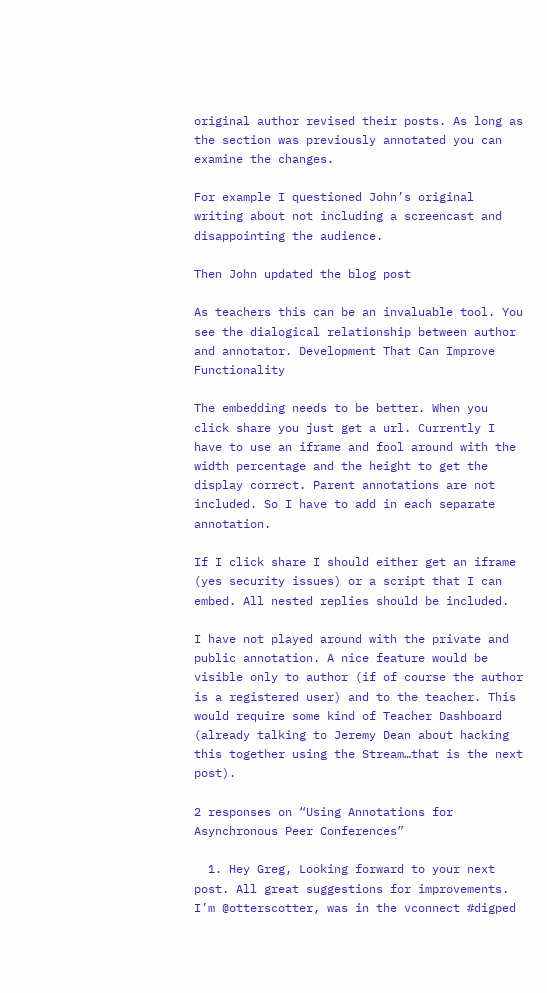original author revised their posts. As long as the section was previously annotated you can examine the changes.

For example I questioned John’s original writing about not including a screencast and disappointing the audience.

Then John updated the blog post

As teachers this can be an invaluable tool. You  see the dialogical relationship between author and annotator. Development That Can Improve Functionality

The embedding needs to be better. When you click share you just get a url. Currently I have to use an iframe and fool around with the width percentage and the height to get the display correct. Parent annotations are not included. So I have to add in each separate annotation.

If I click share I should either get an iframe (yes security issues) or a script that I can embed. All nested replies should be included.

I have not played around with the private and public annotation. A nice feature would be visible only to author (if of course the author is a registered user) and to the teacher. This would require some kind of Teacher Dashboard (already talking to Jeremy Dean about hacking this together using the Stream…that is the next post).

2 responses on “Using Annotations for Asynchronous Peer Conferences”

  1. Hey Greg, Looking forward to your next post. All great suggestions for improvements. I’m @otterscotter, was in the vconnect #digped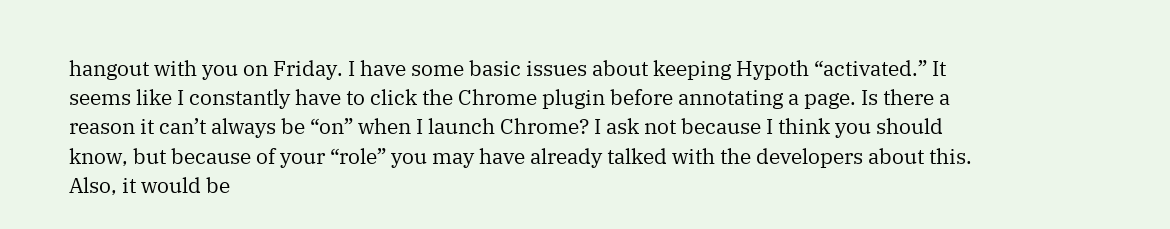hangout with you on Friday. I have some basic issues about keeping Hypoth “activated.” It seems like I constantly have to click the Chrome plugin before annotating a page. Is there a reason it can’t always be “on” when I launch Chrome? I ask not because I think you should know, but because of your “role” you may have already talked with the developers about this. Also, it would be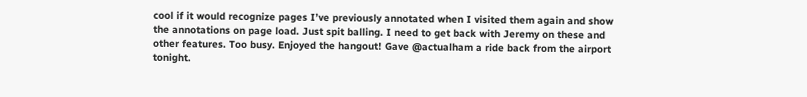cool if it would recognize pages I’ve previously annotated when I visited them again and show the annotations on page load. Just spit balling. I need to get back with Jeremy on these and other features. Too busy. Enjoyed the hangout! Gave @actualham a ride back from the airport tonight.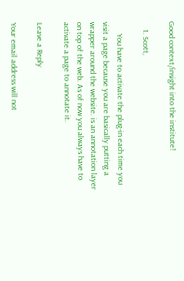Good context/insight into the institute!

    1. Scott,

      You have to activate the plug-in each time you visit a page because you are basically putting a wrapper around the website. is an annotation layer on top of the web. As of now you always have to activate a page to annotate it.

Leave a Reply

Your email address will not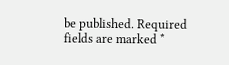be published. Required fields are marked *